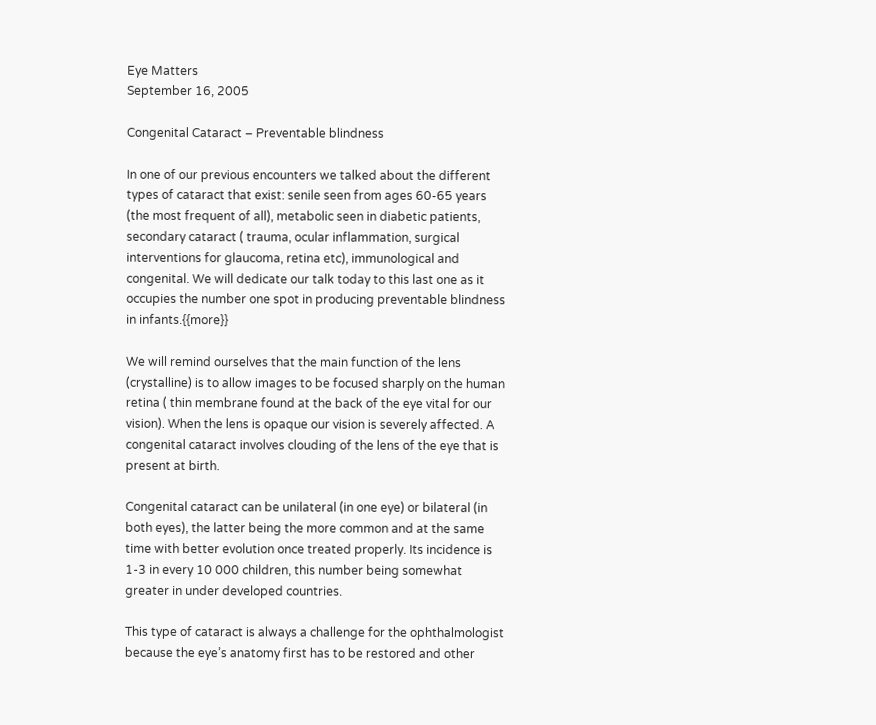Eye Matters
September 16, 2005

Congenital Cataract – Preventable blindness

In one of our previous encounters we talked about the different types of cataract that exist: senile seen from ages 60-65 years (the most frequent of all), metabolic seen in diabetic patients, secondary cataract ( trauma, ocular inflammation, surgical interventions for glaucoma, retina etc), immunological and congenital. We will dedicate our talk today to this last one as it occupies the number one spot in producing preventable blindness in infants.{{more}}

We will remind ourselves that the main function of the lens (crystalline) is to allow images to be focused sharply on the human retina ( thin membrane found at the back of the eye vital for our vision). When the lens is opaque our vision is severely affected. A congenital cataract involves clouding of the lens of the eye that is present at birth.

Congenital cataract can be unilateral (in one eye) or bilateral (in both eyes), the latter being the more common and at the same time with better evolution once treated properly. Its incidence is 1-3 in every 10 000 children, this number being somewhat greater in under developed countries.

This type of cataract is always a challenge for the ophthalmologist because the eye’s anatomy first has to be restored and other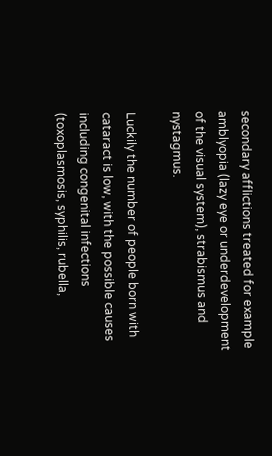secondary afflictions treated for example amblyopia (lazy eye or underdevelopment of the visual system), strabismus and nystagmus.

Luckily the number of people born with cataract is low, with the possible causes including congenital infections (toxoplasmosis, syphilis, rubella,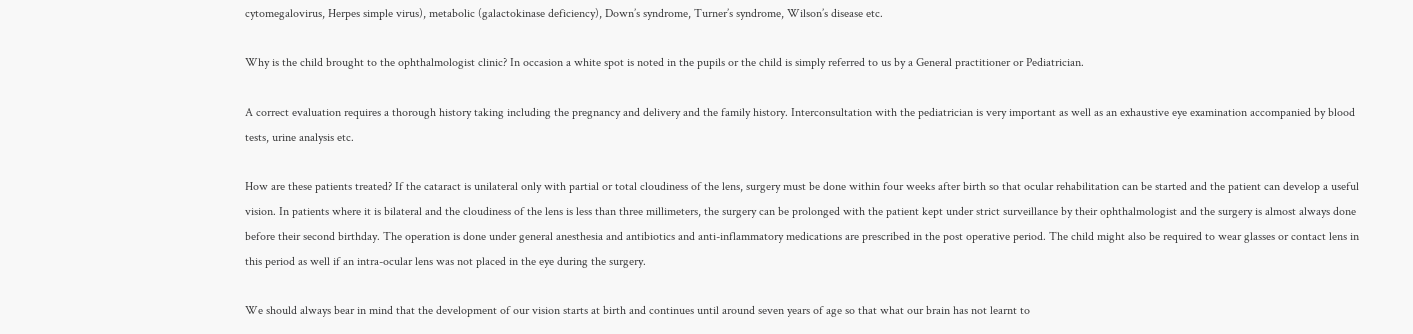cytomegalovirus, Herpes simple virus), metabolic (galactokinase deficiency), Down’s syndrome, Turner’s syndrome, Wilson’s disease etc.

Why is the child brought to the ophthalmologist clinic? In occasion a white spot is noted in the pupils or the child is simply referred to us by a General practitioner or Pediatrician.

A correct evaluation requires a thorough history taking including the pregnancy and delivery and the family history. Interconsultation with the pediatrician is very important as well as an exhaustive eye examination accompanied by blood tests, urine analysis etc.

How are these patients treated? If the cataract is unilateral only with partial or total cloudiness of the lens, surgery must be done within four weeks after birth so that ocular rehabilitation can be started and the patient can develop a useful vision. In patients where it is bilateral and the cloudiness of the lens is less than three millimeters, the surgery can be prolonged with the patient kept under strict surveillance by their ophthalmologist and the surgery is almost always done before their second birthday. The operation is done under general anesthesia and antibiotics and anti-inflammatory medications are prescribed in the post operative period. The child might also be required to wear glasses or contact lens in this period as well if an intra-ocular lens was not placed in the eye during the surgery.

We should always bear in mind that the development of our vision starts at birth and continues until around seven years of age so that what our brain has not learnt to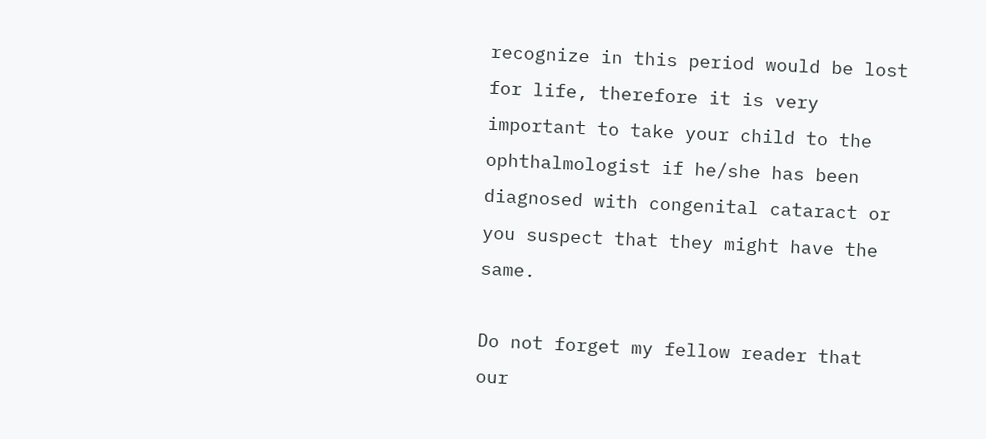recognize in this period would be lost for life, therefore it is very important to take your child to the ophthalmologist if he/she has been diagnosed with congenital cataract or you suspect that they might have the same.

Do not forget my fellow reader that our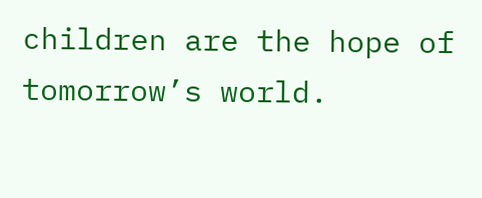children are the hope of tomorrow’s world.